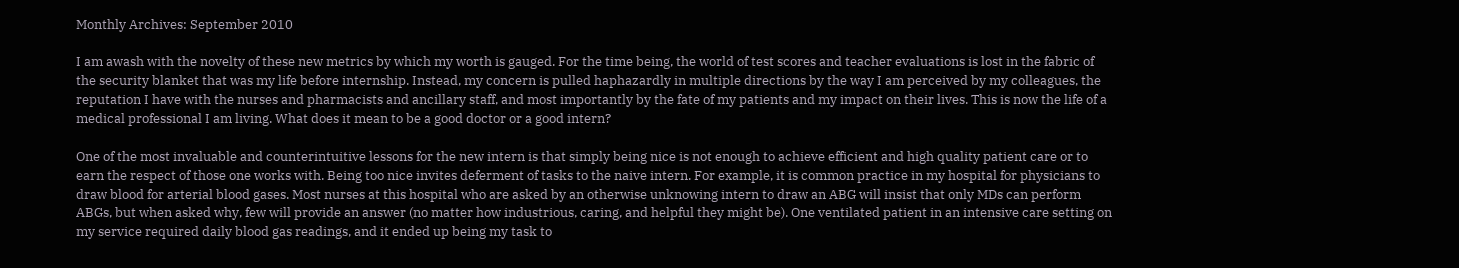Monthly Archives: September 2010

I am awash with the novelty of these new metrics by which my worth is gauged. For the time being, the world of test scores and teacher evaluations is lost in the fabric of the security blanket that was my life before internship. Instead, my concern is pulled haphazardly in multiple directions by the way I am perceived by my colleagues, the reputation I have with the nurses and pharmacists and ancillary staff, and most importantly by the fate of my patients and my impact on their lives. This is now the life of a medical professional I am living. What does it mean to be a good doctor or a good intern?

One of the most invaluable and counterintuitive lessons for the new intern is that simply being nice is not enough to achieve efficient and high quality patient care or to earn the respect of those one works with. Being too nice invites deferment of tasks to the naive intern. For example, it is common practice in my hospital for physicians to draw blood for arterial blood gases. Most nurses at this hospital who are asked by an otherwise unknowing intern to draw an ABG will insist that only MDs can perform ABGs, but when asked why, few will provide an answer (no matter how industrious, caring, and helpful they might be). One ventilated patient in an intensive care setting on my service required daily blood gas readings, and it ended up being my task to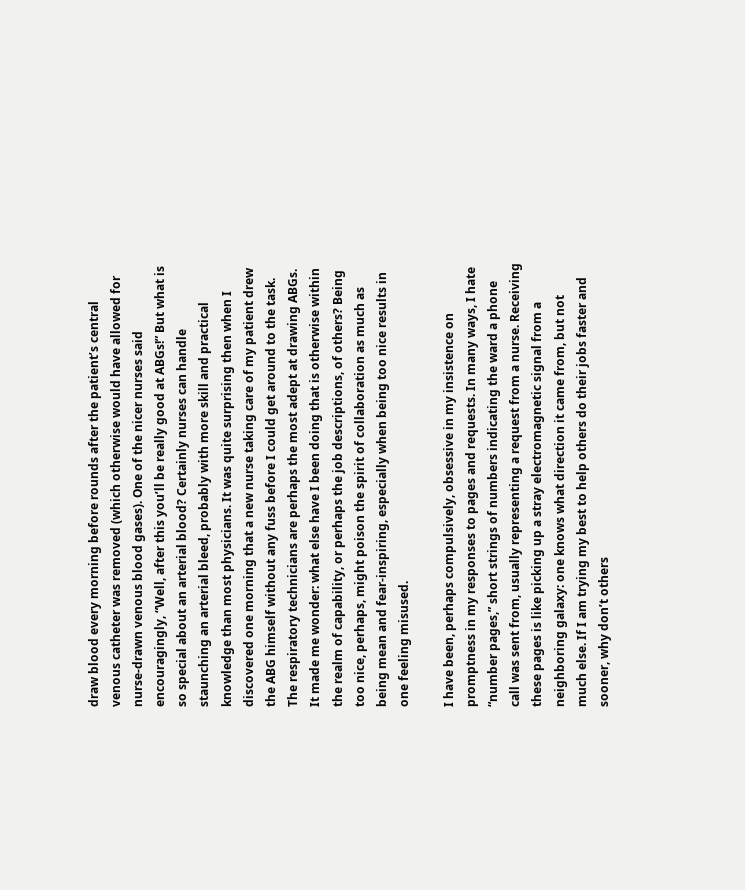draw blood every morning before rounds after the patient’s central venous catheter was removed (which otherwise would have allowed for nurse-drawn venous blood gases). One of the nicer nurses said encouragingly, “Well, after this you’ll be really good at ABGs!” But what is so special about an arterial blood? Certainly nurses can handle staunching an arterial bleed, probably with more skill and practical knowledge than most physicians. It was quite surprising then when I discovered one morning that a new nurse taking care of my patient drew the ABG himself without any fuss before I could get around to the task. The respiratory technicians are perhaps the most adept at drawing ABGs. It made me wonder: what else have I been doing that is otherwise within the realm of capability, or perhaps the job descriptions, of others? Being too nice, perhaps, might poison the spirit of collaboration as much as being mean and fear-inspiring, especially when being too nice results in one feeling misused.

I have been, perhaps compulsively, obsessive in my insistence on promptness in my responses to pages and requests. In many ways, I hate “number pages,” short strings of numbers indicating the ward a phone call was sent from, usually representing a request from a nurse. Receiving these pages is like picking up a stray electromagnetic signal from a neighboring galaxy: one knows what direction it came from, but not much else. If I am trying my best to help others do their jobs faster and sooner, why don’t others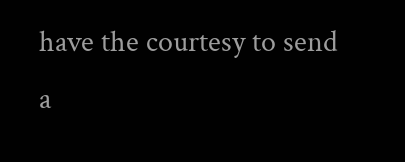have the courtesy to send a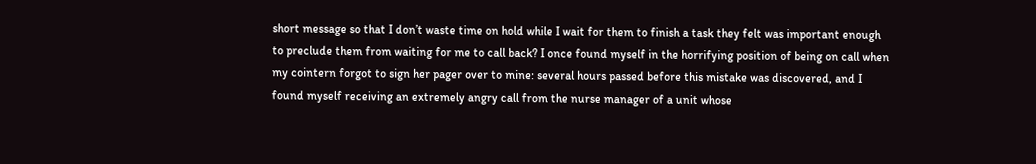short message so that I don’t waste time on hold while I wait for them to finish a task they felt was important enough to preclude them from waiting for me to call back? I once found myself in the horrifying position of being on call when my cointern forgot to sign her pager over to mine: several hours passed before this mistake was discovered, and I found myself receiving an extremely angry call from the nurse manager of a unit whose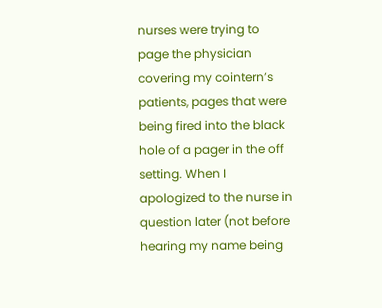nurses were trying to page the physician covering my cointern’s patients, pages that were being fired into the black hole of a pager in the off setting. When I apologized to the nurse in question later (not before hearing my name being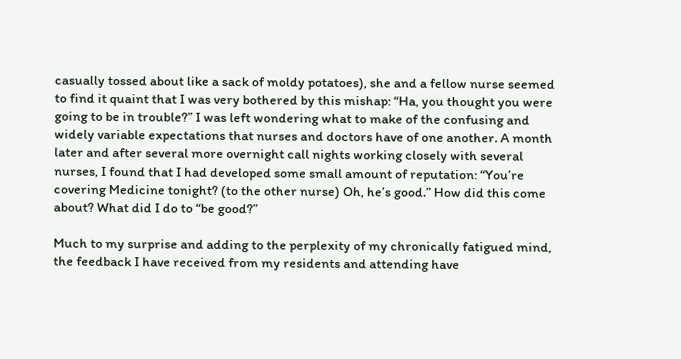casually tossed about like a sack of moldy potatoes), she and a fellow nurse seemed to find it quaint that I was very bothered by this mishap: “Ha, you thought you were going to be in trouble?” I was left wondering what to make of the confusing and widely variable expectations that nurses and doctors have of one another. A month later and after several more overnight call nights working closely with several nurses, I found that I had developed some small amount of reputation: “You’re covering Medicine tonight? (to the other nurse) Oh, he’s good.” How did this come about? What did I do to “be good?”

Much to my surprise and adding to the perplexity of my chronically fatigued mind, the feedback I have received from my residents and attending have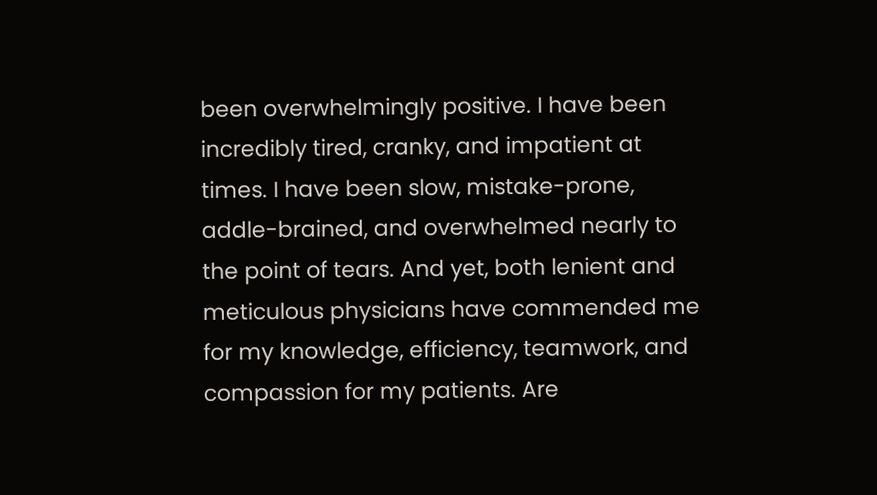been overwhelmingly positive. I have been incredibly tired, cranky, and impatient at times. I have been slow, mistake-prone, addle-brained, and overwhelmed nearly to the point of tears. And yet, both lenient and meticulous physicians have commended me for my knowledge, efficiency, teamwork, and compassion for my patients. Are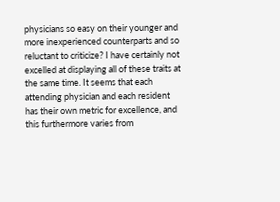physicians so easy on their younger and more inexperienced counterparts and so reluctant to criticize? I have certainly not excelled at displaying all of these traits at the same time. It seems that each attending physician and each resident has their own metric for excellence, and this furthermore varies from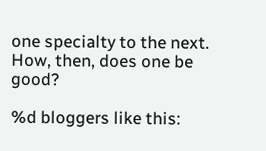one specialty to the next. How, then, does one be good?

%d bloggers like this: